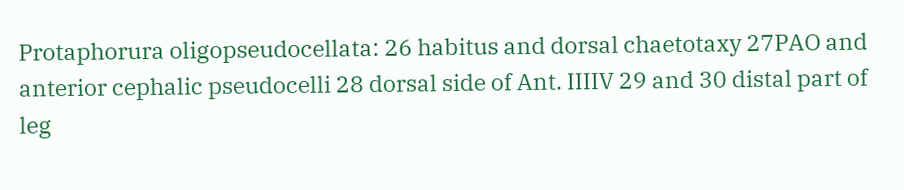Protaphorura oligopseudocellata: 26 habitus and dorsal chaetotaxy 27PAO and anterior cephalic pseudocelli 28 dorsal side of Ant. IIIIV 29 and 30 distal part of leg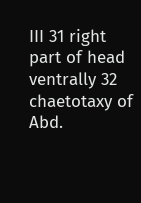III 31 right part of head ventrally 32 chaetotaxy of Abd.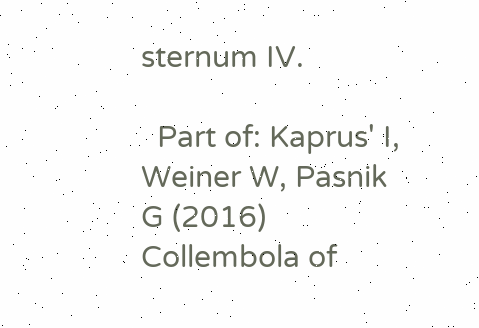sternum IV.

  Part of: Kaprus' I, Weiner W, Pasnik G (2016) Collembola of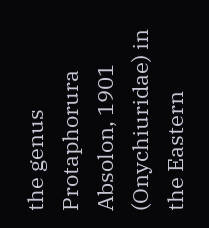the genus Protaphorura Absolon, 1901 (Onychiuridae) in the Eastern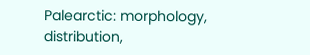Palearctic: morphology, distribution,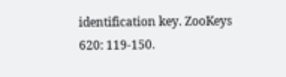identification key. ZooKeys 620: 119-150.